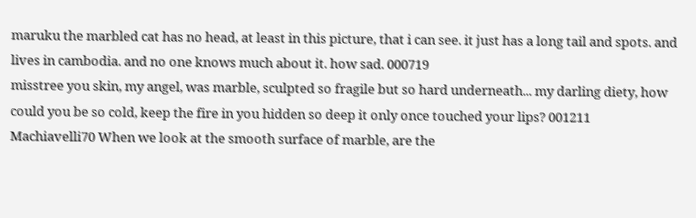maruku the marbled cat has no head, at least in this picture, that i can see. it just has a long tail and spots. and lives in cambodia. and no one knows much about it. how sad. 000719
misstree you skin, my angel, was marble, sculpted so fragile but so hard underneath... my darling diety, how could you be so cold, keep the fire in you hidden so deep it only once touched your lips? 001211
Machiavelli70 When we look at the smooth surface of marble, are the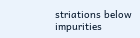striations below impurities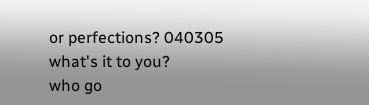or perfections? 040305
what's it to you?
who go